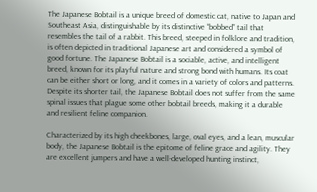The Japanese Bobtail is a unique breed of domestic cat, native to Japan and Southeast Asia, distinguishable by its distinctive “bobbed” tail that resembles the tail of a rabbit. This breed, steeped in folklore and tradition, is often depicted in traditional Japanese art and considered a symbol of good fortune. The Japanese Bobtail is a sociable, active, and intelligent breed, known for its playful nature and strong bond with humans. Its coat can be either short or long, and it comes in a variety of colors and patterns. Despite its shorter tail, the Japanese Bobtail does not suffer from the same spinal issues that plague some other bobtail breeds, making it a durable and resilient feline companion.

Characterized by its high cheekbones, large, oval eyes, and a lean, muscular body, the Japanese Bobtail is the epitome of feline grace and agility. They are excellent jumpers and have a well-developed hunting instinct,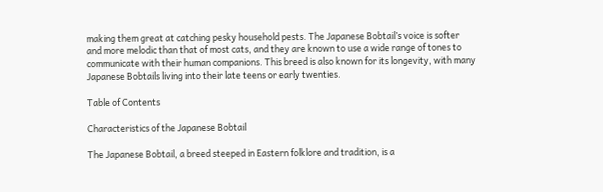making them great at catching pesky household pests. The Japanese Bobtail’s voice is softer and more melodic than that of most cats, and they are known to use a wide range of tones to communicate with their human companions. This breed is also known for its longevity, with many Japanese Bobtails living into their late teens or early twenties.

Table of Contents

Characteristics of the Japanese Bobtail

The Japanese Bobtail, a breed steeped in Eastern folklore and tradition, is a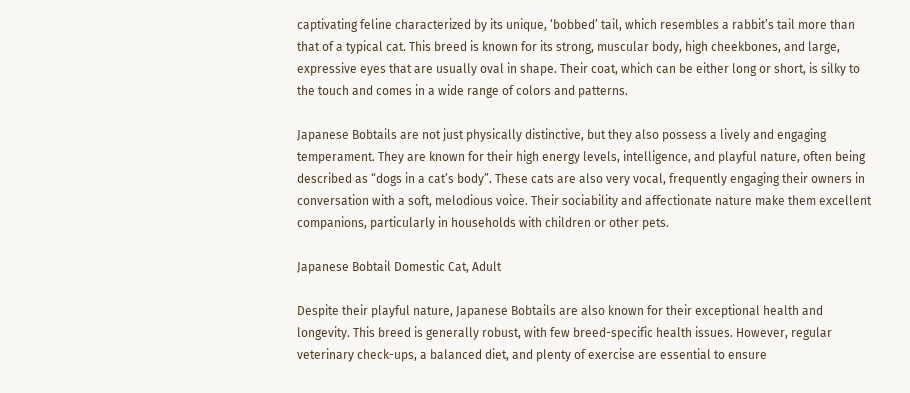captivating feline characterized by its unique, ‘bobbed’ tail, which resembles a rabbit’s tail more than that of a typical cat. This breed is known for its strong, muscular body, high cheekbones, and large, expressive eyes that are usually oval in shape. Their coat, which can be either long or short, is silky to the touch and comes in a wide range of colors and patterns.

Japanese Bobtails are not just physically distinctive, but they also possess a lively and engaging temperament. They are known for their high energy levels, intelligence, and playful nature, often being described as “dogs in a cat’s body”. These cats are also very vocal, frequently engaging their owners in conversation with a soft, melodious voice. Their sociability and affectionate nature make them excellent companions, particularly in households with children or other pets.

Japanese Bobtail Domestic Cat, Adult

Despite their playful nature, Japanese Bobtails are also known for their exceptional health and longevity. This breed is generally robust, with few breed-specific health issues. However, regular veterinary check-ups, a balanced diet, and plenty of exercise are essential to ensure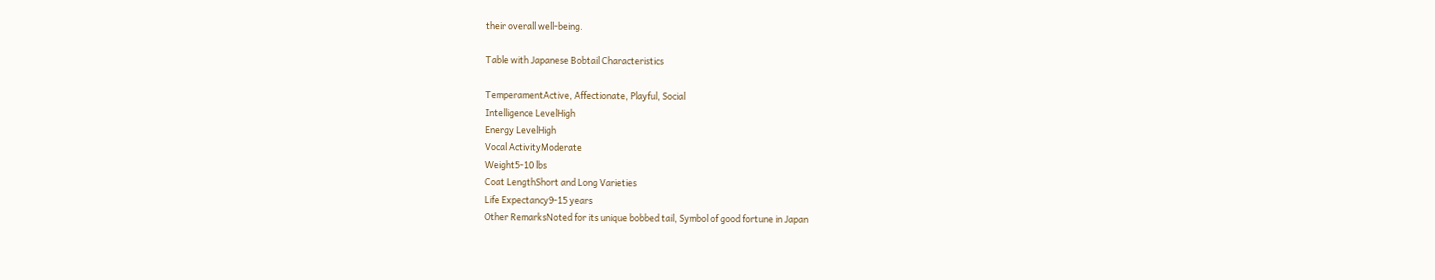their overall well-being.

Table with Japanese Bobtail Characteristics

TemperamentActive, Affectionate, Playful, Social
Intelligence LevelHigh
Energy LevelHigh
Vocal ActivityModerate
Weight5-10 lbs
Coat LengthShort and Long Varieties
Life Expectancy9-15 years
Other RemarksNoted for its unique bobbed tail, Symbol of good fortune in Japan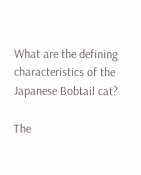What are the defining characteristics of the Japanese Bobtail cat?

The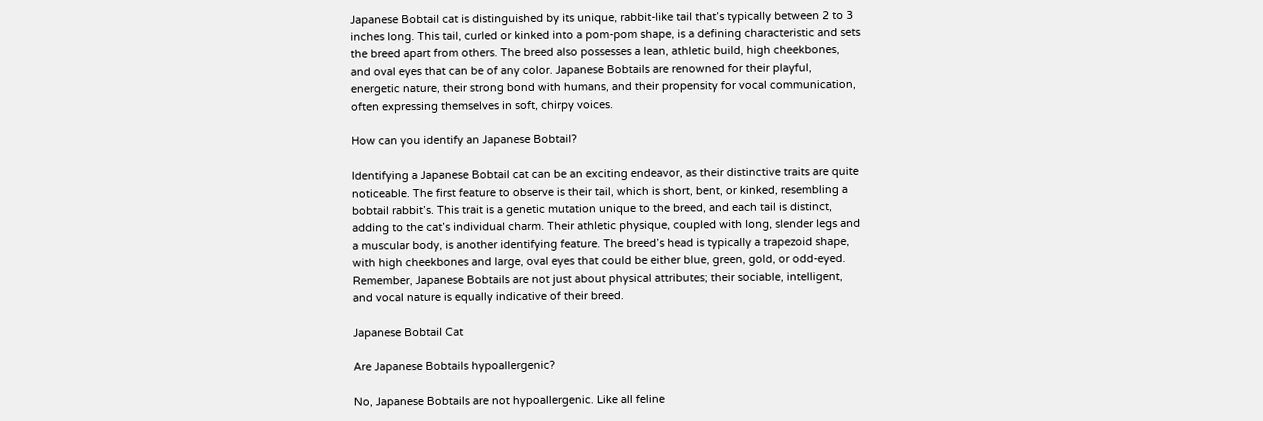Japanese Bobtail cat is distinguished by its unique, rabbit-like tail that’s typically between 2 to 3 inches long. This tail, curled or kinked into a pom-pom shape, is a defining characteristic and sets the breed apart from others. The breed also possesses a lean, athletic build, high cheekbones, and oval eyes that can be of any color. Japanese Bobtails are renowned for their playful, energetic nature, their strong bond with humans, and their propensity for vocal communication, often expressing themselves in soft, chirpy voices.

How can you identify an Japanese Bobtail?

Identifying a Japanese Bobtail cat can be an exciting endeavor, as their distinctive traits are quite noticeable. The first feature to observe is their tail, which is short, bent, or kinked, resembling a bobtail rabbit’s. This trait is a genetic mutation unique to the breed, and each tail is distinct, adding to the cat’s individual charm. Their athletic physique, coupled with long, slender legs and a muscular body, is another identifying feature. The breed’s head is typically a trapezoid shape, with high cheekbones and large, oval eyes that could be either blue, green, gold, or odd-eyed. Remember, Japanese Bobtails are not just about physical attributes; their sociable, intelligent, and vocal nature is equally indicative of their breed.

Japanese Bobtail Cat

Are Japanese Bobtails hypoallergenic?

No, Japanese Bobtails are not hypoallergenic. Like all feline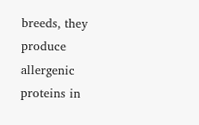breeds, they produce allergenic proteins in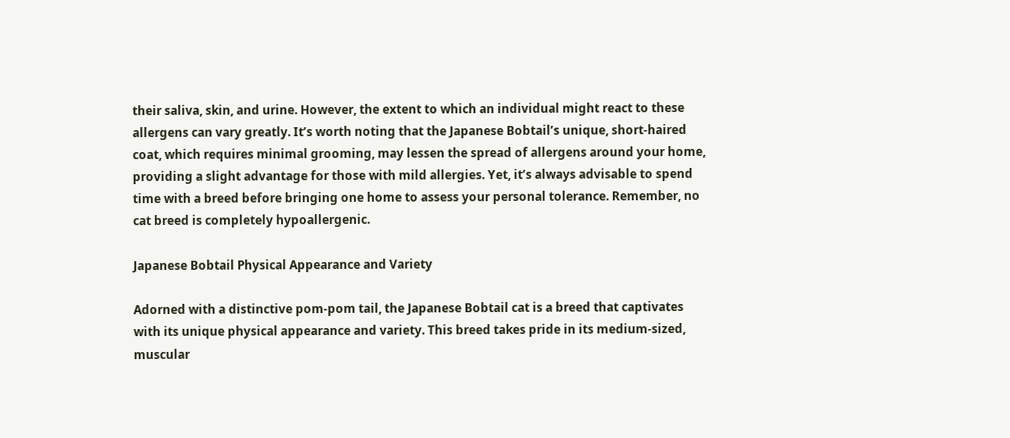their saliva, skin, and urine. However, the extent to which an individual might react to these allergens can vary greatly. It’s worth noting that the Japanese Bobtail’s unique, short-haired coat, which requires minimal grooming, may lessen the spread of allergens around your home, providing a slight advantage for those with mild allergies. Yet, it’s always advisable to spend time with a breed before bringing one home to assess your personal tolerance. Remember, no cat breed is completely hypoallergenic.

Japanese Bobtail Physical Appearance and Variety

Adorned with a distinctive pom-pom tail, the Japanese Bobtail cat is a breed that captivates with its unique physical appearance and variety. This breed takes pride in its medium-sized, muscular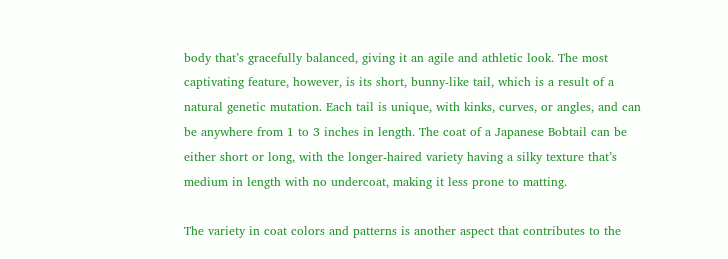body that’s gracefully balanced, giving it an agile and athletic look. The most captivating feature, however, is its short, bunny-like tail, which is a result of a natural genetic mutation. Each tail is unique, with kinks, curves, or angles, and can be anywhere from 1 to 3 inches in length. The coat of a Japanese Bobtail can be either short or long, with the longer-haired variety having a silky texture that’s medium in length with no undercoat, making it less prone to matting.

The variety in coat colors and patterns is another aspect that contributes to the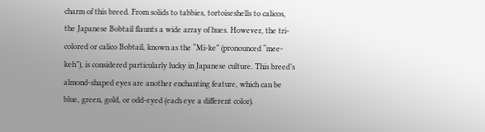charm of this breed. From solids to tabbies, tortoiseshells to calicos, the Japanese Bobtail flaunts a wide array of hues. However, the tri-colored or calico Bobtail, known as the “Mi-ke” (pronounced “mee-keh”), is considered particularly lucky in Japanese culture. This breed’s almond-shaped eyes are another enchanting feature, which can be blue, green, gold, or odd-eyed (each eye a different color).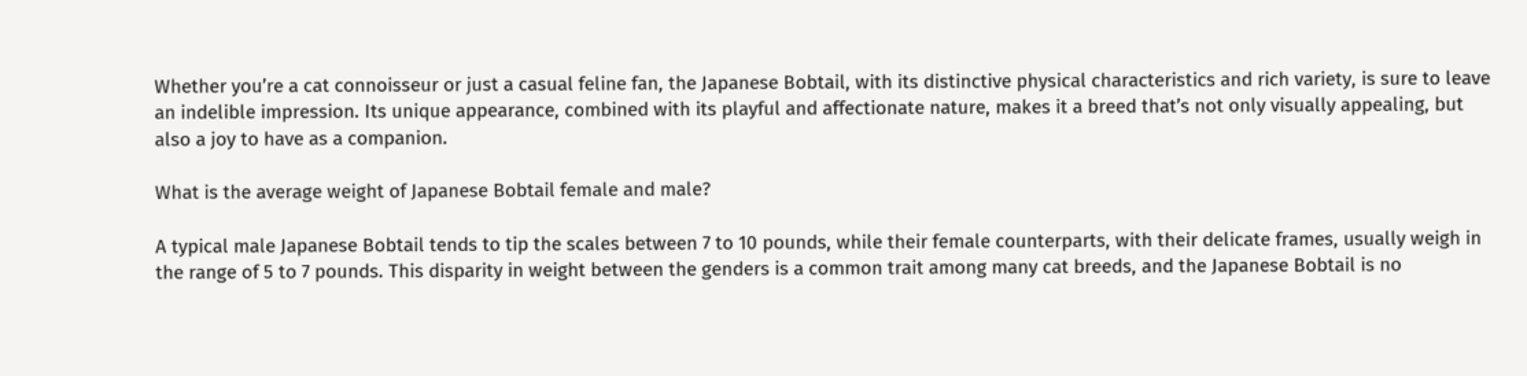Whether you’re a cat connoisseur or just a casual feline fan, the Japanese Bobtail, with its distinctive physical characteristics and rich variety, is sure to leave an indelible impression. Its unique appearance, combined with its playful and affectionate nature, makes it a breed that’s not only visually appealing, but also a joy to have as a companion.

What is the average weight of Japanese Bobtail female and male?

A typical male Japanese Bobtail tends to tip the scales between 7 to 10 pounds, while their female counterparts, with their delicate frames, usually weigh in the range of 5 to 7 pounds. This disparity in weight between the genders is a common trait among many cat breeds, and the Japanese Bobtail is no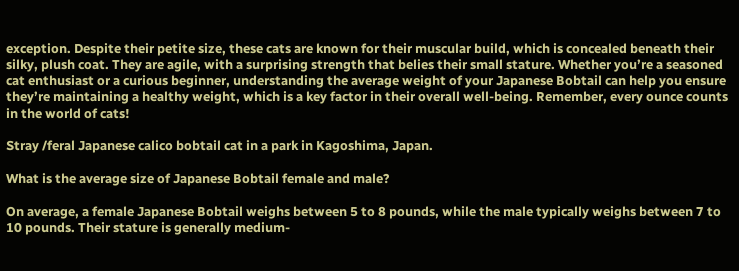exception. Despite their petite size, these cats are known for their muscular build, which is concealed beneath their silky, plush coat. They are agile, with a surprising strength that belies their small stature. Whether you’re a seasoned cat enthusiast or a curious beginner, understanding the average weight of your Japanese Bobtail can help you ensure they’re maintaining a healthy weight, which is a key factor in their overall well-being. Remember, every ounce counts in the world of cats!

Stray /feral Japanese calico bobtail cat in a park in Kagoshima, Japan.

What is the average size of Japanese Bobtail female and male?

On average, a female Japanese Bobtail weighs between 5 to 8 pounds, while the male typically weighs between 7 to 10 pounds. Their stature is generally medium-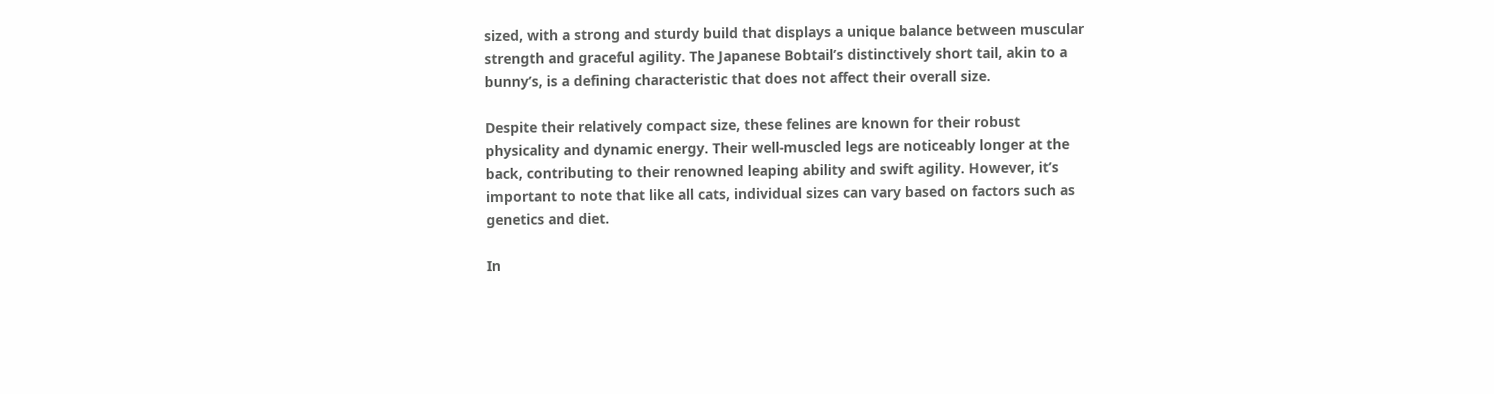sized, with a strong and sturdy build that displays a unique balance between muscular strength and graceful agility. The Japanese Bobtail’s distinctively short tail, akin to a bunny’s, is a defining characteristic that does not affect their overall size.

Despite their relatively compact size, these felines are known for their robust physicality and dynamic energy. Their well-muscled legs are noticeably longer at the back, contributing to their renowned leaping ability and swift agility. However, it’s important to note that like all cats, individual sizes can vary based on factors such as genetics and diet.

In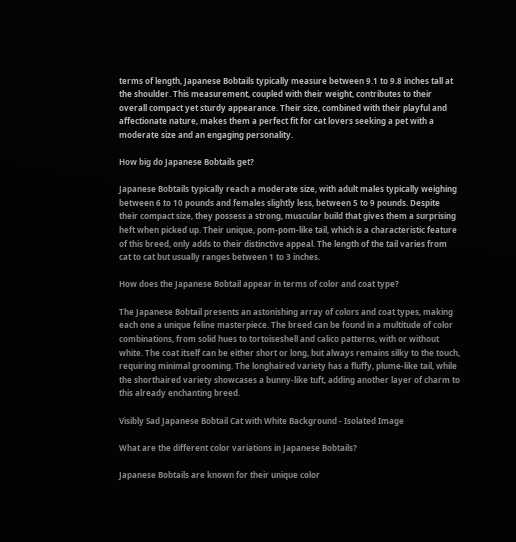terms of length, Japanese Bobtails typically measure between 9.1 to 9.8 inches tall at the shoulder. This measurement, coupled with their weight, contributes to their overall compact yet sturdy appearance. Their size, combined with their playful and affectionate nature, makes them a perfect fit for cat lovers seeking a pet with a moderate size and an engaging personality.

How big do Japanese Bobtails get?

Japanese Bobtails typically reach a moderate size, with adult males typically weighing between 6 to 10 pounds and females slightly less, between 5 to 9 pounds. Despite their compact size, they possess a strong, muscular build that gives them a surprising heft when picked up. Their unique, pom-pom-like tail, which is a characteristic feature of this breed, only adds to their distinctive appeal. The length of the tail varies from cat to cat but usually ranges between 1 to 3 inches.

How does the Japanese Bobtail appear in terms of color and coat type?

The Japanese Bobtail presents an astonishing array of colors and coat types, making each one a unique feline masterpiece. The breed can be found in a multitude of color combinations, from solid hues to tortoiseshell and calico patterns, with or without white. The coat itself can be either short or long, but always remains silky to the touch, requiring minimal grooming. The longhaired variety has a fluffy, plume-like tail, while the shorthaired variety showcases a bunny-like tuft, adding another layer of charm to this already enchanting breed.

Visibly Sad Japanese Bobtail Cat with White Background - Isolated Image

What are the different color variations in Japanese Bobtails?

Japanese Bobtails are known for their unique color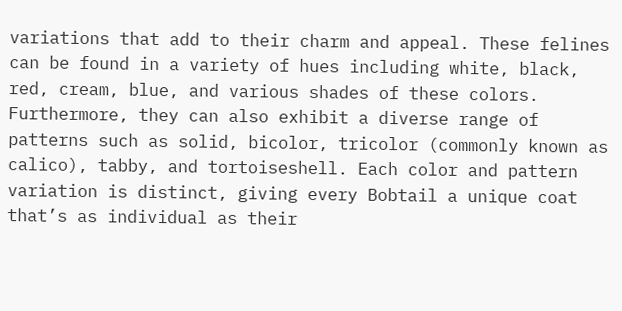variations that add to their charm and appeal. These felines can be found in a variety of hues including white, black, red, cream, blue, and various shades of these colors. Furthermore, they can also exhibit a diverse range of patterns such as solid, bicolor, tricolor (commonly known as calico), tabby, and tortoiseshell. Each color and pattern variation is distinct, giving every Bobtail a unique coat that’s as individual as their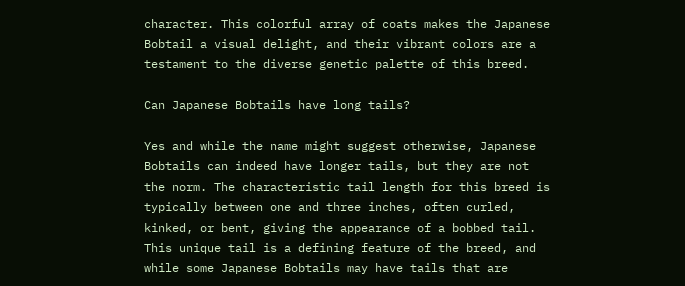character. This colorful array of coats makes the Japanese Bobtail a visual delight, and their vibrant colors are a testament to the diverse genetic palette of this breed.

Can Japanese Bobtails have long tails?

Yes and while the name might suggest otherwise, Japanese Bobtails can indeed have longer tails, but they are not the norm. The characteristic tail length for this breed is typically between one and three inches, often curled, kinked, or bent, giving the appearance of a bobbed tail. This unique tail is a defining feature of the breed, and while some Japanese Bobtails may have tails that are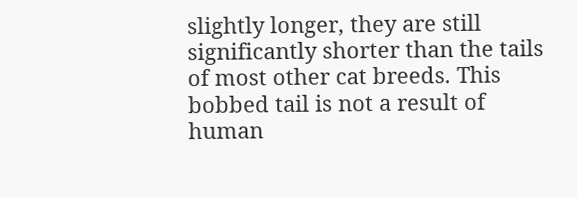slightly longer, they are still significantly shorter than the tails of most other cat breeds. This bobbed tail is not a result of human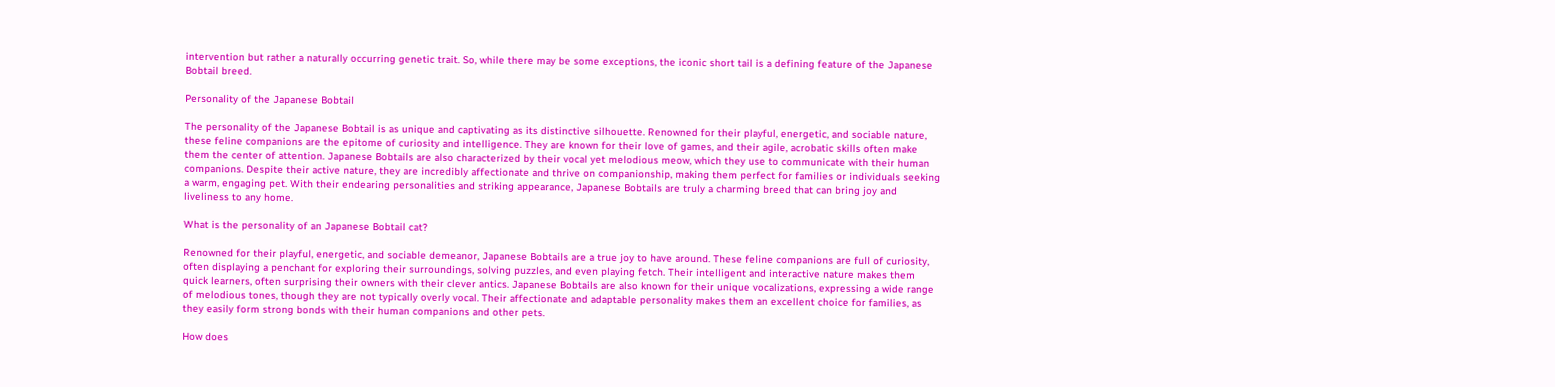intervention but rather a naturally occurring genetic trait. So, while there may be some exceptions, the iconic short tail is a defining feature of the Japanese Bobtail breed.

Personality of the Japanese Bobtail

The personality of the Japanese Bobtail is as unique and captivating as its distinctive silhouette. Renowned for their playful, energetic, and sociable nature, these feline companions are the epitome of curiosity and intelligence. They are known for their love of games, and their agile, acrobatic skills often make them the center of attention. Japanese Bobtails are also characterized by their vocal yet melodious meow, which they use to communicate with their human companions. Despite their active nature, they are incredibly affectionate and thrive on companionship, making them perfect for families or individuals seeking a warm, engaging pet. With their endearing personalities and striking appearance, Japanese Bobtails are truly a charming breed that can bring joy and liveliness to any home.

What is the personality of an Japanese Bobtail cat?

Renowned for their playful, energetic, and sociable demeanor, Japanese Bobtails are a true joy to have around. These feline companions are full of curiosity, often displaying a penchant for exploring their surroundings, solving puzzles, and even playing fetch. Their intelligent and interactive nature makes them quick learners, often surprising their owners with their clever antics. Japanese Bobtails are also known for their unique vocalizations, expressing a wide range of melodious tones, though they are not typically overly vocal. Their affectionate and adaptable personality makes them an excellent choice for families, as they easily form strong bonds with their human companions and other pets.

How does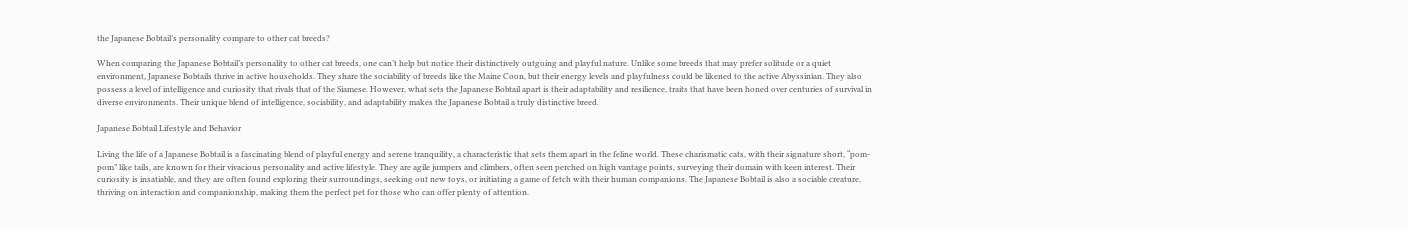the Japanese Bobtail’s personality compare to other cat breeds?

When comparing the Japanese Bobtail’s personality to other cat breeds, one can’t help but notice their distinctively outgoing and playful nature. Unlike some breeds that may prefer solitude or a quiet environment, Japanese Bobtails thrive in active households. They share the sociability of breeds like the Maine Coon, but their energy levels and playfulness could be likened to the active Abyssinian. They also possess a level of intelligence and curiosity that rivals that of the Siamese. However, what sets the Japanese Bobtail apart is their adaptability and resilience, traits that have been honed over centuries of survival in diverse environments. Their unique blend of intelligence, sociability, and adaptability makes the Japanese Bobtail a truly distinctive breed.

Japanese Bobtail Lifestyle and Behavior

Living the life of a Japanese Bobtail is a fascinating blend of playful energy and serene tranquility, a characteristic that sets them apart in the feline world. These charismatic cats, with their signature short, “pom-pom” like tails, are known for their vivacious personality and active lifestyle. They are agile jumpers and climbers, often seen perched on high vantage points, surveying their domain with keen interest. Their curiosity is insatiable, and they are often found exploring their surroundings, seeking out new toys, or initiating a game of fetch with their human companions. The Japanese Bobtail is also a sociable creature, thriving on interaction and companionship, making them the perfect pet for those who can offer plenty of attention.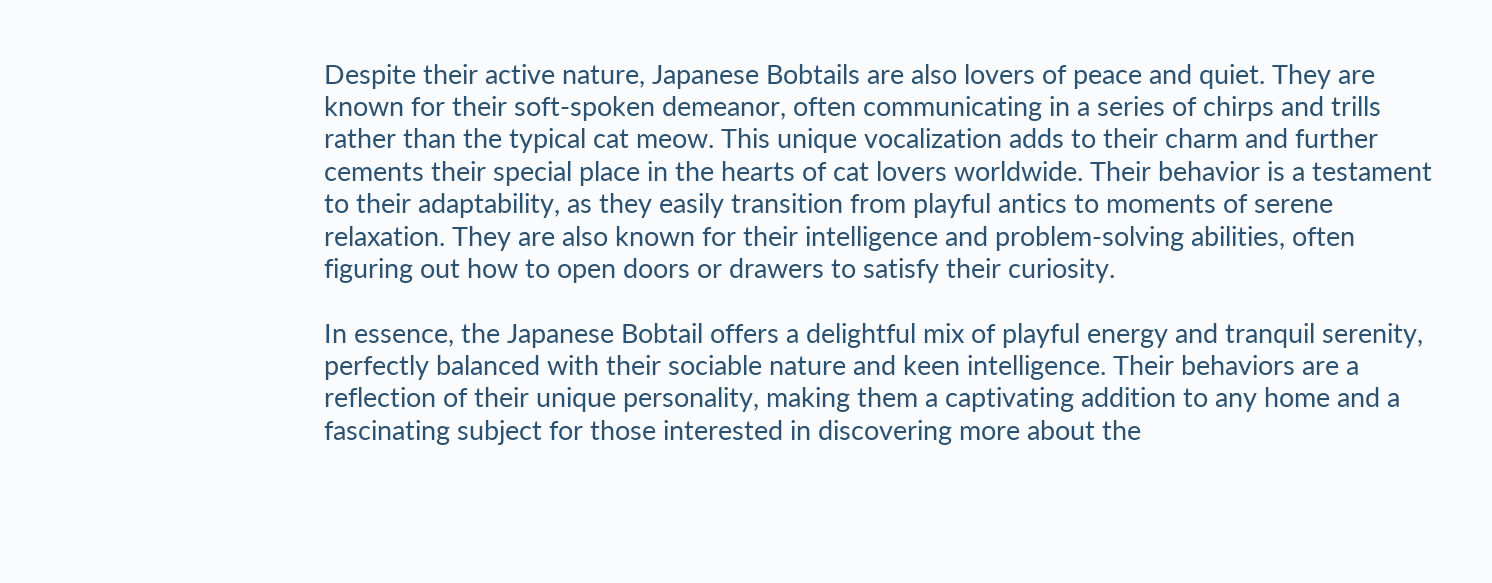Despite their active nature, Japanese Bobtails are also lovers of peace and quiet. They are known for their soft-spoken demeanor, often communicating in a series of chirps and trills rather than the typical cat meow. This unique vocalization adds to their charm and further cements their special place in the hearts of cat lovers worldwide. Their behavior is a testament to their adaptability, as they easily transition from playful antics to moments of serene relaxation. They are also known for their intelligence and problem-solving abilities, often figuring out how to open doors or drawers to satisfy their curiosity.

In essence, the Japanese Bobtail offers a delightful mix of playful energy and tranquil serenity, perfectly balanced with their sociable nature and keen intelligence. Their behaviors are a reflection of their unique personality, making them a captivating addition to any home and a fascinating subject for those interested in discovering more about the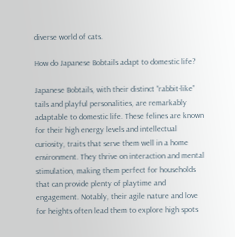diverse world of cats.

How do Japanese Bobtails adapt to domestic life?

Japanese Bobtails, with their distinct “rabbit-like” tails and playful personalities, are remarkably adaptable to domestic life. These felines are known for their high energy levels and intellectual curiosity, traits that serve them well in a home environment. They thrive on interaction and mental stimulation, making them perfect for households that can provide plenty of playtime and engagement. Notably, their agile nature and love for heights often lead them to explore high spots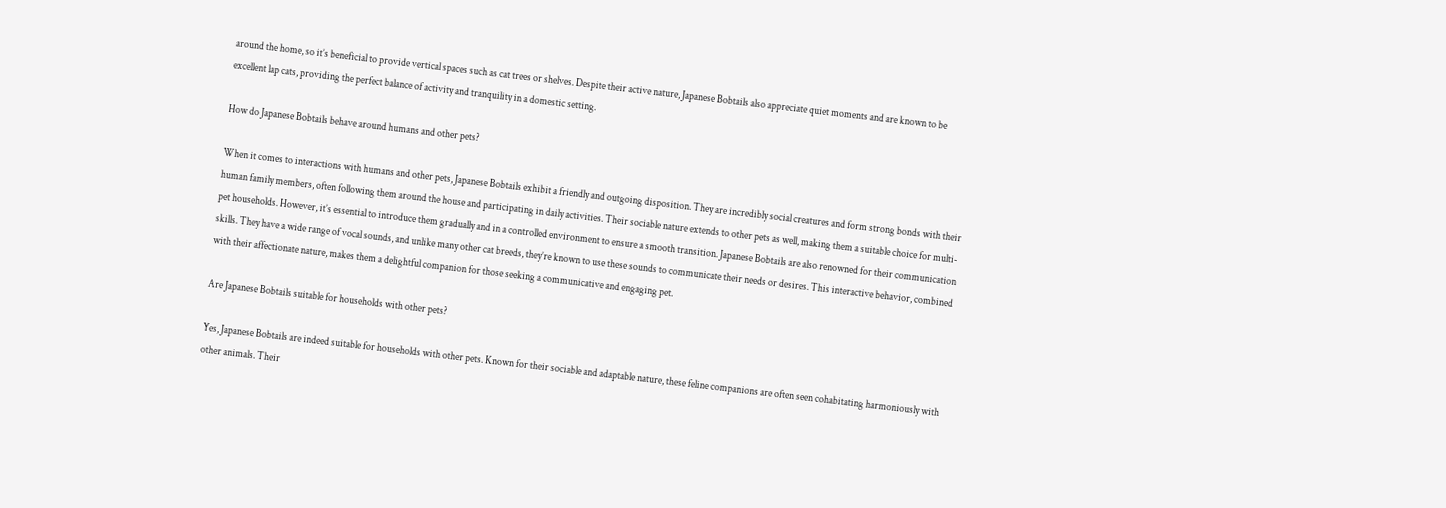around the home, so it’s beneficial to provide vertical spaces such as cat trees or shelves. Despite their active nature, Japanese Bobtails also appreciate quiet moments and are known to be excellent lap cats, providing the perfect balance of activity and tranquility in a domestic setting.

How do Japanese Bobtails behave around humans and other pets?

When it comes to interactions with humans and other pets, Japanese Bobtails exhibit a friendly and outgoing disposition. They are incredibly social creatures and form strong bonds with their human family members, often following them around the house and participating in daily activities. Their sociable nature extends to other pets as well, making them a suitable choice for multi-pet households. However, it’s essential to introduce them gradually and in a controlled environment to ensure a smooth transition. Japanese Bobtails are also renowned for their communication skills. They have a wide range of vocal sounds, and unlike many other cat breeds, they’re known to use these sounds to communicate their needs or desires. This interactive behavior, combined with their affectionate nature, makes them a delightful companion for those seeking a communicative and engaging pet.

Are Japanese Bobtails suitable for households with other pets?

Yes, Japanese Bobtails are indeed suitable for households with other pets. Known for their sociable and adaptable nature, these feline companions are often seen cohabitating harmoniously with other animals. Their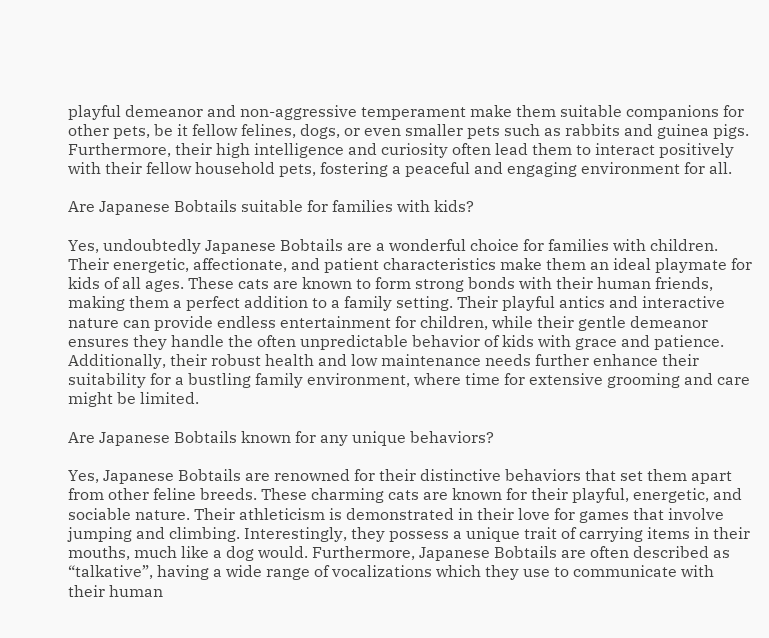playful demeanor and non-aggressive temperament make them suitable companions for other pets, be it fellow felines, dogs, or even smaller pets such as rabbits and guinea pigs. Furthermore, their high intelligence and curiosity often lead them to interact positively with their fellow household pets, fostering a peaceful and engaging environment for all.

Are Japanese Bobtails suitable for families with kids?

Yes, undoubtedly Japanese Bobtails are a wonderful choice for families with children. Their energetic, affectionate, and patient characteristics make them an ideal playmate for kids of all ages. These cats are known to form strong bonds with their human friends, making them a perfect addition to a family setting. Their playful antics and interactive nature can provide endless entertainment for children, while their gentle demeanor ensures they handle the often unpredictable behavior of kids with grace and patience. Additionally, their robust health and low maintenance needs further enhance their suitability for a bustling family environment, where time for extensive grooming and care might be limited.

Are Japanese Bobtails known for any unique behaviors?

Yes, Japanese Bobtails are renowned for their distinctive behaviors that set them apart from other feline breeds. These charming cats are known for their playful, energetic, and sociable nature. Their athleticism is demonstrated in their love for games that involve jumping and climbing. Interestingly, they possess a unique trait of carrying items in their mouths, much like a dog would. Furthermore, Japanese Bobtails are often described as “talkative”, having a wide range of vocalizations which they use to communicate with their human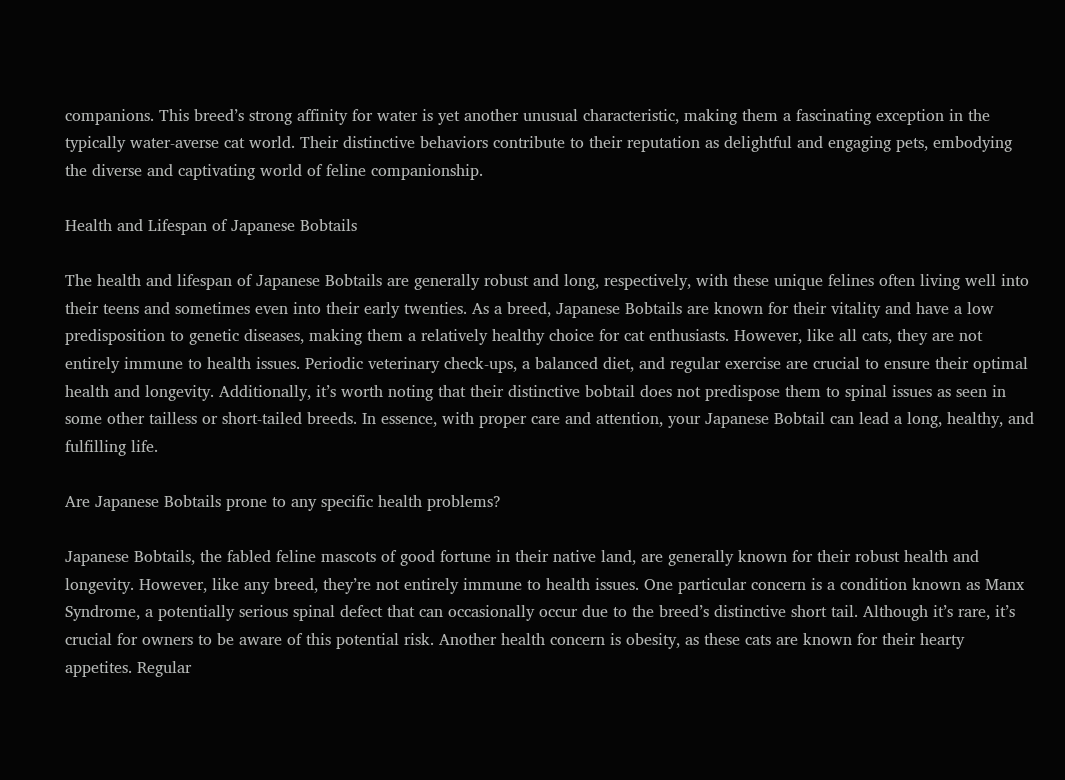companions. This breed’s strong affinity for water is yet another unusual characteristic, making them a fascinating exception in the typically water-averse cat world. Their distinctive behaviors contribute to their reputation as delightful and engaging pets, embodying the diverse and captivating world of feline companionship.

Health and Lifespan of Japanese Bobtails

The health and lifespan of Japanese Bobtails are generally robust and long, respectively, with these unique felines often living well into their teens and sometimes even into their early twenties. As a breed, Japanese Bobtails are known for their vitality and have a low predisposition to genetic diseases, making them a relatively healthy choice for cat enthusiasts. However, like all cats, they are not entirely immune to health issues. Periodic veterinary check-ups, a balanced diet, and regular exercise are crucial to ensure their optimal health and longevity. Additionally, it’s worth noting that their distinctive bobtail does not predispose them to spinal issues as seen in some other tailless or short-tailed breeds. In essence, with proper care and attention, your Japanese Bobtail can lead a long, healthy, and fulfilling life.

Are Japanese Bobtails prone to any specific health problems?

Japanese Bobtails, the fabled feline mascots of good fortune in their native land, are generally known for their robust health and longevity. However, like any breed, they’re not entirely immune to health issues. One particular concern is a condition known as Manx Syndrome, a potentially serious spinal defect that can occasionally occur due to the breed’s distinctive short tail. Although it’s rare, it’s crucial for owners to be aware of this potential risk. Another health concern is obesity, as these cats are known for their hearty appetites. Regular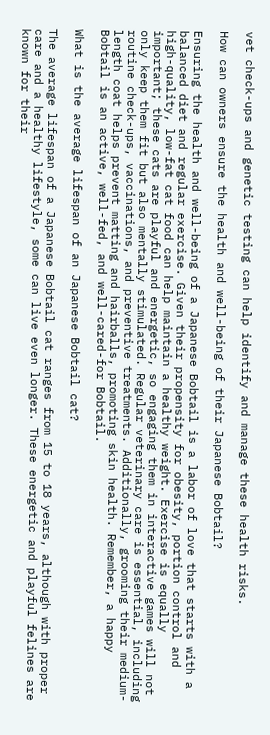vet check-ups and genetic testing can help identify and manage these health risks.

How can owners ensure the health and well-being of their Japanese Bobtail?

Ensuring the health and well-being of a Japanese Bobtail is a labor of love that starts with a balanced diet and regular exercise. Given their propensity for obesity, portion control and high-quality, low-fat cat food can help maintain a healthy weight. Exercise is equally important; these cats are playful and energetic, so engaging them in interactive games will not only keep them fit but also mentally stimulated. Regular veterinary care is essential, including routine check-ups, vaccinations, and preventive treatments. Additionally, grooming their medium-length coat helps prevent matting and hairballs, promoting skin health. Remember, a happy Bobtail is an active, well-fed, and well-cared-for Bobtail.

What is the average lifespan of an Japanese Bobtail cat?

The average lifespan of a Japanese Bobtail cat ranges from 15 to 18 years, although with proper care and a healthy lifestyle, some can live even longer. These energetic and playful felines are known for their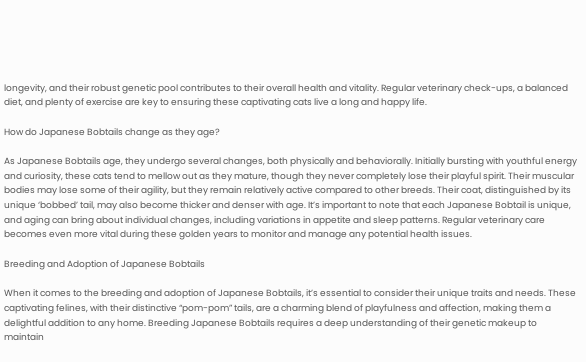longevity, and their robust genetic pool contributes to their overall health and vitality. Regular veterinary check-ups, a balanced diet, and plenty of exercise are key to ensuring these captivating cats live a long and happy life.

How do Japanese Bobtails change as they age?

As Japanese Bobtails age, they undergo several changes, both physically and behaviorally. Initially bursting with youthful energy and curiosity, these cats tend to mellow out as they mature, though they never completely lose their playful spirit. Their muscular bodies may lose some of their agility, but they remain relatively active compared to other breeds. Their coat, distinguished by its unique ‘bobbed’ tail, may also become thicker and denser with age. It’s important to note that each Japanese Bobtail is unique, and aging can bring about individual changes, including variations in appetite and sleep patterns. Regular veterinary care becomes even more vital during these golden years to monitor and manage any potential health issues.

Breeding and Adoption of Japanese Bobtails

When it comes to the breeding and adoption of Japanese Bobtails, it’s essential to consider their unique traits and needs. These captivating felines, with their distinctive “pom-pom” tails, are a charming blend of playfulness and affection, making them a delightful addition to any home. Breeding Japanese Bobtails requires a deep understanding of their genetic makeup to maintain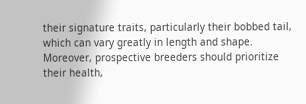their signature traits, particularly their bobbed tail, which can vary greatly in length and shape. Moreover, prospective breeders should prioritize their health,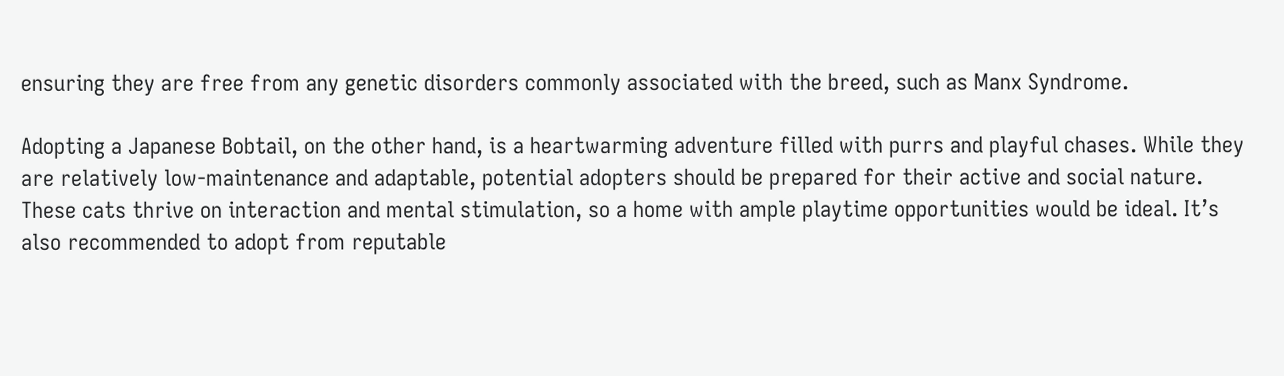ensuring they are free from any genetic disorders commonly associated with the breed, such as Manx Syndrome.

Adopting a Japanese Bobtail, on the other hand, is a heartwarming adventure filled with purrs and playful chases. While they are relatively low-maintenance and adaptable, potential adopters should be prepared for their active and social nature. These cats thrive on interaction and mental stimulation, so a home with ample playtime opportunities would be ideal. It’s also recommended to adopt from reputable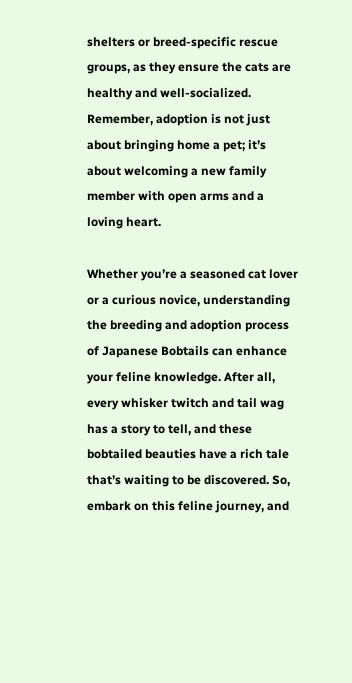shelters or breed-specific rescue groups, as they ensure the cats are healthy and well-socialized. Remember, adoption is not just about bringing home a pet; it’s about welcoming a new family member with open arms and a loving heart.

Whether you’re a seasoned cat lover or a curious novice, understanding the breeding and adoption process of Japanese Bobtails can enhance your feline knowledge. After all, every whisker twitch and tail wag has a story to tell, and these bobtailed beauties have a rich tale that’s waiting to be discovered. So, embark on this feline journey, and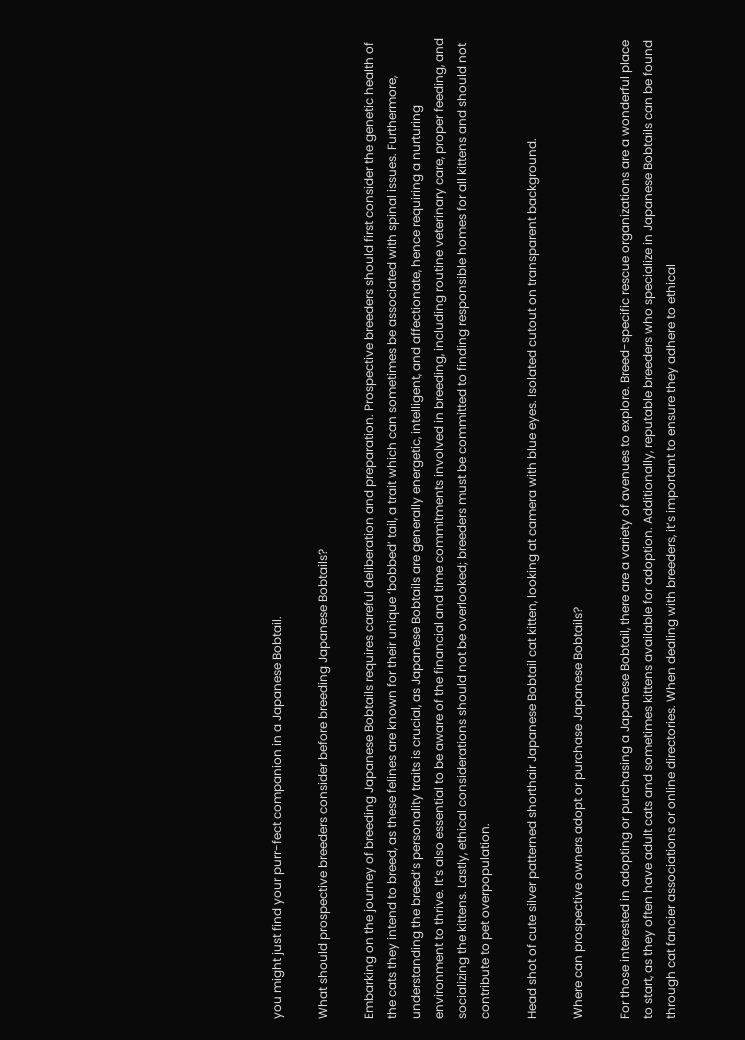you might just find your purr-fect companion in a Japanese Bobtail.

What should prospective breeders consider before breeding Japanese Bobtails?

Embarking on the journey of breeding Japanese Bobtails requires careful deliberation and preparation. Prospective breeders should first consider the genetic health of the cats they intend to breed, as these felines are known for their unique ‘bobbed’ tail, a trait which can sometimes be associated with spinal issues. Furthermore, understanding the breed’s personality traits is crucial, as Japanese Bobtails are generally energetic, intelligent, and affectionate, hence requiring a nurturing environment to thrive. It’s also essential to be aware of the financial and time commitments involved in breeding, including routine veterinary care, proper feeding, and socializing the kittens. Lastly, ethical considerations should not be overlooked; breeders must be committed to finding responsible homes for all kittens and should not contribute to pet overpopulation.

Head shot of cute silver patterned shorthair Japanese Bobtail cat kitten, looking at camera with blue eyes. Isolated cutout on transparent background.

Where can prospective owners adopt or purchase Japanese Bobtails?

For those interested in adopting or purchasing a Japanese Bobtail, there are a variety of avenues to explore. Breed-specific rescue organizations are a wonderful place to start, as they often have adult cats and sometimes kittens available for adoption. Additionally, reputable breeders who specialize in Japanese Bobtails can be found through cat fancier associations or online directories. When dealing with breeders, it’s important to ensure they adhere to ethical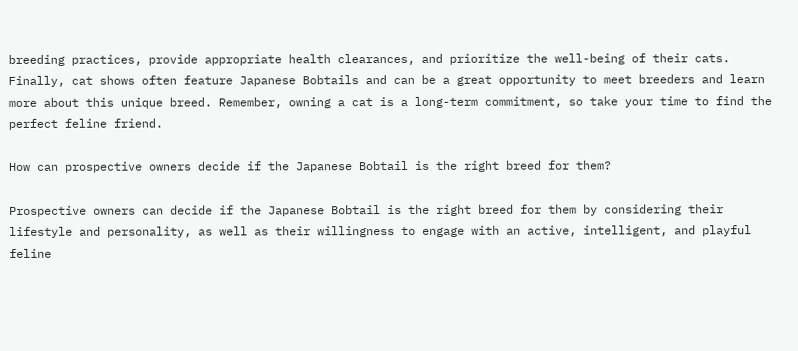breeding practices, provide appropriate health clearances, and prioritize the well-being of their cats. Finally, cat shows often feature Japanese Bobtails and can be a great opportunity to meet breeders and learn more about this unique breed. Remember, owning a cat is a long-term commitment, so take your time to find the perfect feline friend.

How can prospective owners decide if the Japanese Bobtail is the right breed for them?

Prospective owners can decide if the Japanese Bobtail is the right breed for them by considering their lifestyle and personality, as well as their willingness to engage with an active, intelligent, and playful feline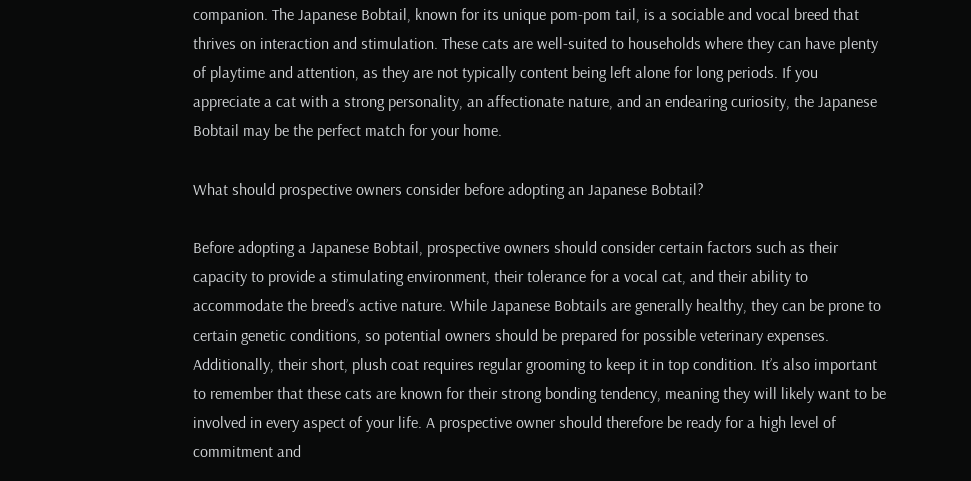companion. The Japanese Bobtail, known for its unique pom-pom tail, is a sociable and vocal breed that thrives on interaction and stimulation. These cats are well-suited to households where they can have plenty of playtime and attention, as they are not typically content being left alone for long periods. If you appreciate a cat with a strong personality, an affectionate nature, and an endearing curiosity, the Japanese Bobtail may be the perfect match for your home.

What should prospective owners consider before adopting an Japanese Bobtail?

Before adopting a Japanese Bobtail, prospective owners should consider certain factors such as their capacity to provide a stimulating environment, their tolerance for a vocal cat, and their ability to accommodate the breed’s active nature. While Japanese Bobtails are generally healthy, they can be prone to certain genetic conditions, so potential owners should be prepared for possible veterinary expenses. Additionally, their short, plush coat requires regular grooming to keep it in top condition. It’s also important to remember that these cats are known for their strong bonding tendency, meaning they will likely want to be involved in every aspect of your life. A prospective owner should therefore be ready for a high level of commitment and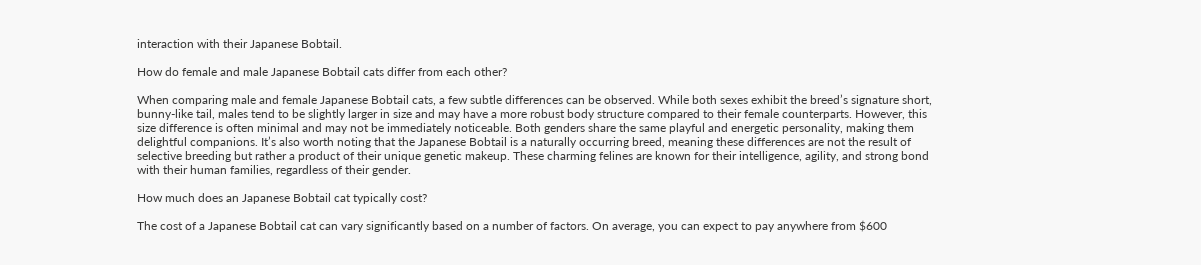interaction with their Japanese Bobtail.

How do female and male Japanese Bobtail cats differ from each other?

When comparing male and female Japanese Bobtail cats, a few subtle differences can be observed. While both sexes exhibit the breed’s signature short, bunny-like tail, males tend to be slightly larger in size and may have a more robust body structure compared to their female counterparts. However, this size difference is often minimal and may not be immediately noticeable. Both genders share the same playful and energetic personality, making them delightful companions. It’s also worth noting that the Japanese Bobtail is a naturally occurring breed, meaning these differences are not the result of selective breeding but rather a product of their unique genetic makeup. These charming felines are known for their intelligence, agility, and strong bond with their human families, regardless of their gender.

How much does an Japanese Bobtail cat typically cost?

The cost of a Japanese Bobtail cat can vary significantly based on a number of factors. On average, you can expect to pay anywhere from $600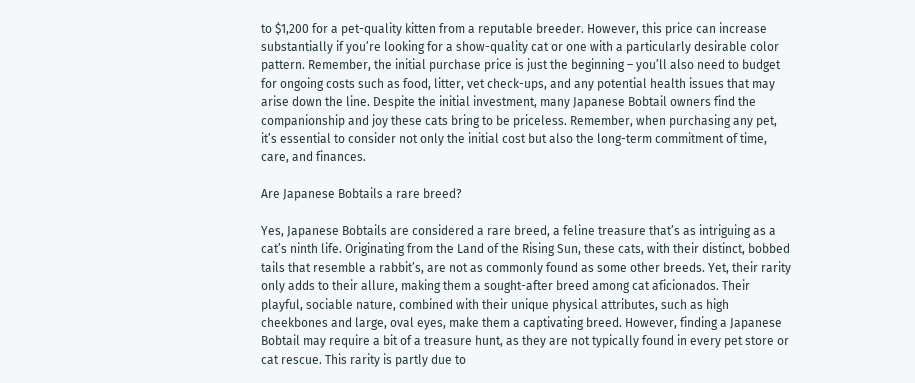to $1,200 for a pet-quality kitten from a reputable breeder. However, this price can increase substantially if you’re looking for a show-quality cat or one with a particularly desirable color pattern. Remember, the initial purchase price is just the beginning – you’ll also need to budget for ongoing costs such as food, litter, vet check-ups, and any potential health issues that may arise down the line. Despite the initial investment, many Japanese Bobtail owners find the companionship and joy these cats bring to be priceless. Remember, when purchasing any pet, it’s essential to consider not only the initial cost but also the long-term commitment of time, care, and finances.

Are Japanese Bobtails a rare breed?

Yes, Japanese Bobtails are considered a rare breed, a feline treasure that’s as intriguing as a cat’s ninth life. Originating from the Land of the Rising Sun, these cats, with their distinct, bobbed tails that resemble a rabbit’s, are not as commonly found as some other breeds. Yet, their rarity only adds to their allure, making them a sought-after breed among cat aficionados. Their playful, sociable nature, combined with their unique physical attributes, such as high cheekbones and large, oval eyes, make them a captivating breed. However, finding a Japanese Bobtail may require a bit of a treasure hunt, as they are not typically found in every pet store or cat rescue. This rarity is partly due to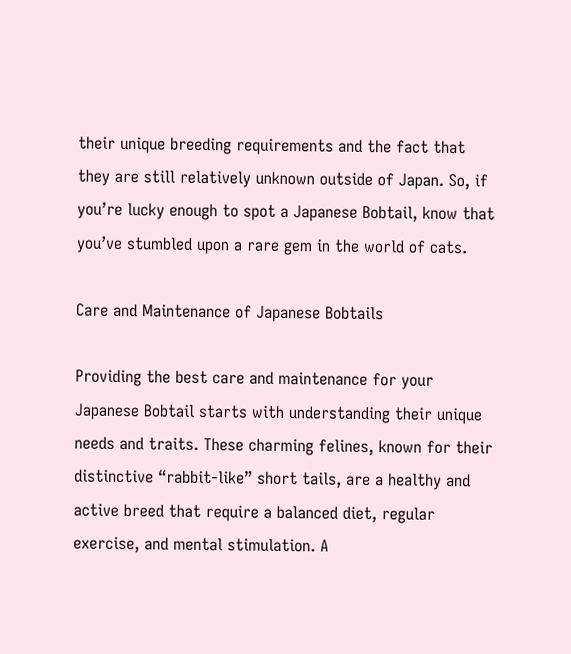their unique breeding requirements and the fact that they are still relatively unknown outside of Japan. So, if you’re lucky enough to spot a Japanese Bobtail, know that you’ve stumbled upon a rare gem in the world of cats.

Care and Maintenance of Japanese Bobtails

Providing the best care and maintenance for your Japanese Bobtail starts with understanding their unique needs and traits. These charming felines, known for their distinctive “rabbit-like” short tails, are a healthy and active breed that require a balanced diet, regular exercise, and mental stimulation. A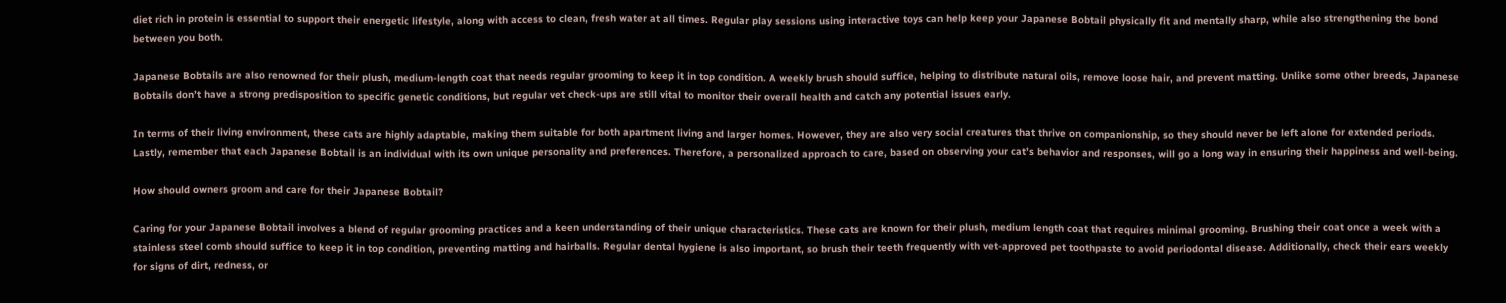diet rich in protein is essential to support their energetic lifestyle, along with access to clean, fresh water at all times. Regular play sessions using interactive toys can help keep your Japanese Bobtail physically fit and mentally sharp, while also strengthening the bond between you both.

Japanese Bobtails are also renowned for their plush, medium-length coat that needs regular grooming to keep it in top condition. A weekly brush should suffice, helping to distribute natural oils, remove loose hair, and prevent matting. Unlike some other breeds, Japanese Bobtails don’t have a strong predisposition to specific genetic conditions, but regular vet check-ups are still vital to monitor their overall health and catch any potential issues early.

In terms of their living environment, these cats are highly adaptable, making them suitable for both apartment living and larger homes. However, they are also very social creatures that thrive on companionship, so they should never be left alone for extended periods. Lastly, remember that each Japanese Bobtail is an individual with its own unique personality and preferences. Therefore, a personalized approach to care, based on observing your cat’s behavior and responses, will go a long way in ensuring their happiness and well-being.

How should owners groom and care for their Japanese Bobtail?

Caring for your Japanese Bobtail involves a blend of regular grooming practices and a keen understanding of their unique characteristics. These cats are known for their plush, medium length coat that requires minimal grooming. Brushing their coat once a week with a stainless steel comb should suffice to keep it in top condition, preventing matting and hairballs. Regular dental hygiene is also important, so brush their teeth frequently with vet-approved pet toothpaste to avoid periodontal disease. Additionally, check their ears weekly for signs of dirt, redness, or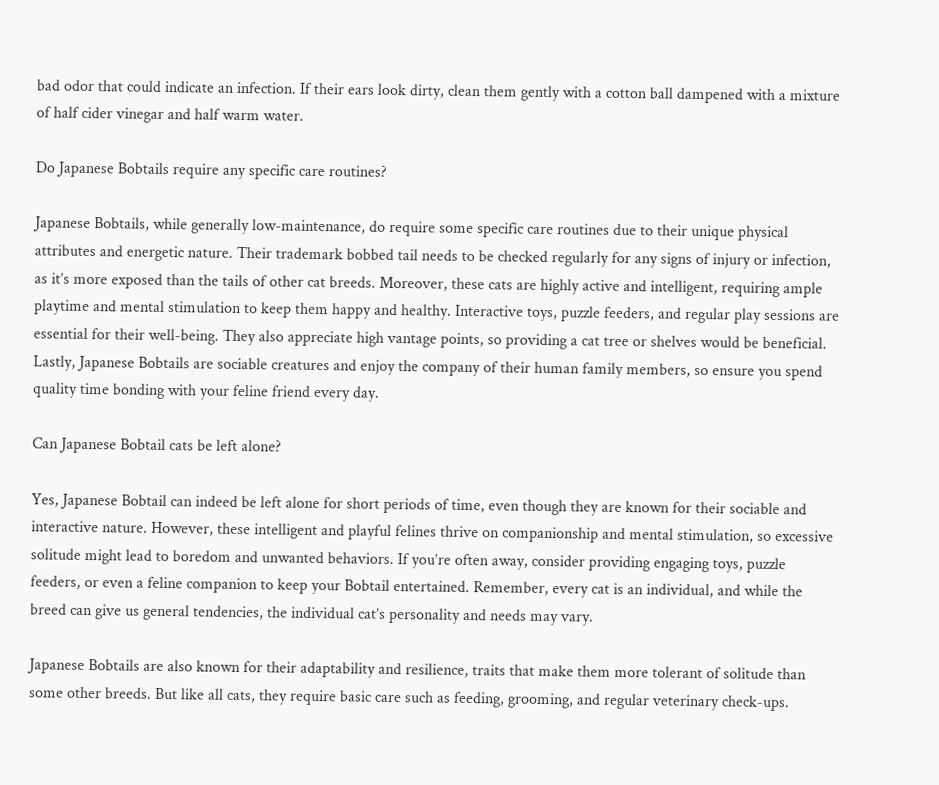bad odor that could indicate an infection. If their ears look dirty, clean them gently with a cotton ball dampened with a mixture of half cider vinegar and half warm water.

Do Japanese Bobtails require any specific care routines?

Japanese Bobtails, while generally low-maintenance, do require some specific care routines due to their unique physical attributes and energetic nature. Their trademark bobbed tail needs to be checked regularly for any signs of injury or infection, as it’s more exposed than the tails of other cat breeds. Moreover, these cats are highly active and intelligent, requiring ample playtime and mental stimulation to keep them happy and healthy. Interactive toys, puzzle feeders, and regular play sessions are essential for their well-being. They also appreciate high vantage points, so providing a cat tree or shelves would be beneficial. Lastly, Japanese Bobtails are sociable creatures and enjoy the company of their human family members, so ensure you spend quality time bonding with your feline friend every day.

Can Japanese Bobtail cats be left alone?

Yes, Japanese Bobtail can indeed be left alone for short periods of time, even though they are known for their sociable and interactive nature. However, these intelligent and playful felines thrive on companionship and mental stimulation, so excessive solitude might lead to boredom and unwanted behaviors. If you’re often away, consider providing engaging toys, puzzle feeders, or even a feline companion to keep your Bobtail entertained. Remember, every cat is an individual, and while the breed can give us general tendencies, the individual cat’s personality and needs may vary.

Japanese Bobtails are also known for their adaptability and resilience, traits that make them more tolerant of solitude than some other breeds. But like all cats, they require basic care such as feeding, grooming, and regular veterinary check-ups.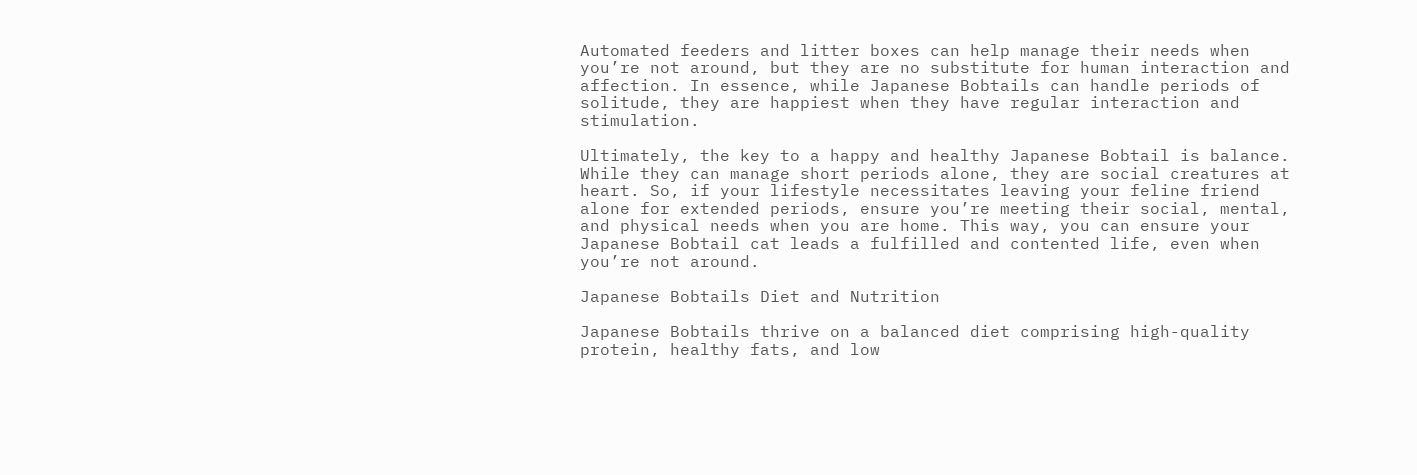Automated feeders and litter boxes can help manage their needs when you’re not around, but they are no substitute for human interaction and affection. In essence, while Japanese Bobtails can handle periods of solitude, they are happiest when they have regular interaction and stimulation.

Ultimately, the key to a happy and healthy Japanese Bobtail is balance. While they can manage short periods alone, they are social creatures at heart. So, if your lifestyle necessitates leaving your feline friend alone for extended periods, ensure you’re meeting their social, mental, and physical needs when you are home. This way, you can ensure your Japanese Bobtail cat leads a fulfilled and contented life, even when you’re not around.

Japanese Bobtails Diet and Nutrition

Japanese Bobtails thrive on a balanced diet comprising high-quality protein, healthy fats, and low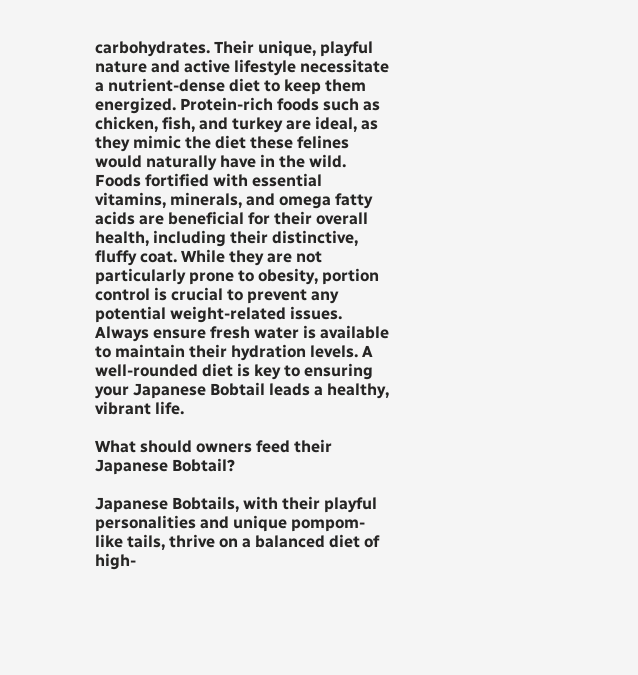carbohydrates. Their unique, playful nature and active lifestyle necessitate a nutrient-dense diet to keep them energized. Protein-rich foods such as chicken, fish, and turkey are ideal, as they mimic the diet these felines would naturally have in the wild. Foods fortified with essential vitamins, minerals, and omega fatty acids are beneficial for their overall health, including their distinctive, fluffy coat. While they are not particularly prone to obesity, portion control is crucial to prevent any potential weight-related issues. Always ensure fresh water is available to maintain their hydration levels. A well-rounded diet is key to ensuring your Japanese Bobtail leads a healthy, vibrant life.

What should owners feed their Japanese Bobtail?

Japanese Bobtails, with their playful personalities and unique pompom-like tails, thrive on a balanced diet of high-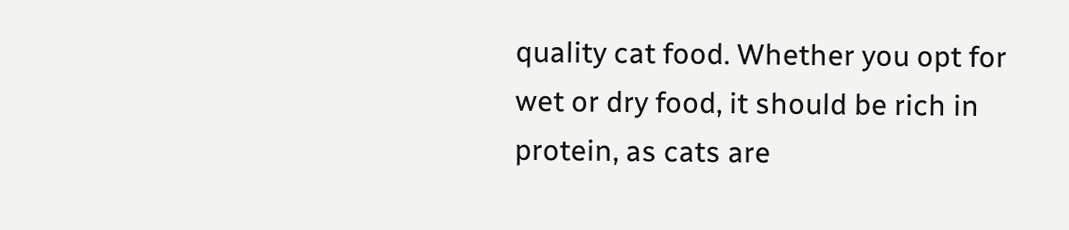quality cat food. Whether you opt for wet or dry food, it should be rich in protein, as cats are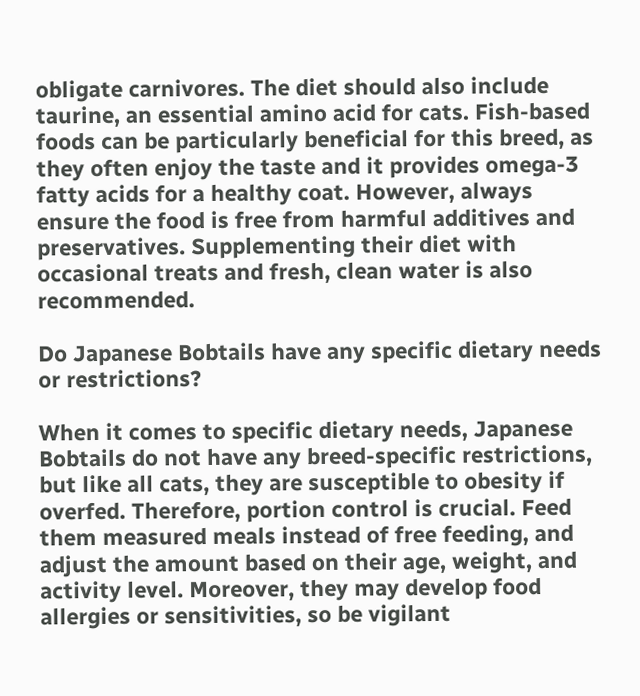obligate carnivores. The diet should also include taurine, an essential amino acid for cats. Fish-based foods can be particularly beneficial for this breed, as they often enjoy the taste and it provides omega-3 fatty acids for a healthy coat. However, always ensure the food is free from harmful additives and preservatives. Supplementing their diet with occasional treats and fresh, clean water is also recommended.

Do Japanese Bobtails have any specific dietary needs or restrictions?

When it comes to specific dietary needs, Japanese Bobtails do not have any breed-specific restrictions, but like all cats, they are susceptible to obesity if overfed. Therefore, portion control is crucial. Feed them measured meals instead of free feeding, and adjust the amount based on their age, weight, and activity level. Moreover, they may develop food allergies or sensitivities, so be vigilant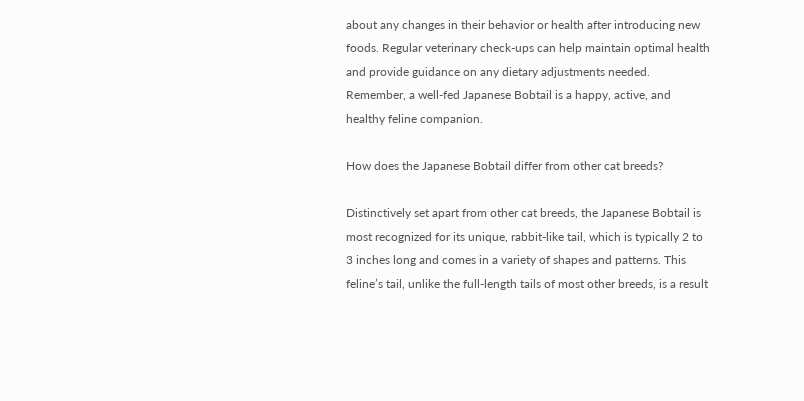about any changes in their behavior or health after introducing new foods. Regular veterinary check-ups can help maintain optimal health and provide guidance on any dietary adjustments needed. Remember, a well-fed Japanese Bobtail is a happy, active, and healthy feline companion.

How does the Japanese Bobtail differ from other cat breeds?

Distinctively set apart from other cat breeds, the Japanese Bobtail is most recognized for its unique, rabbit-like tail, which is typically 2 to 3 inches long and comes in a variety of shapes and patterns. This feline’s tail, unlike the full-length tails of most other breeds, is a result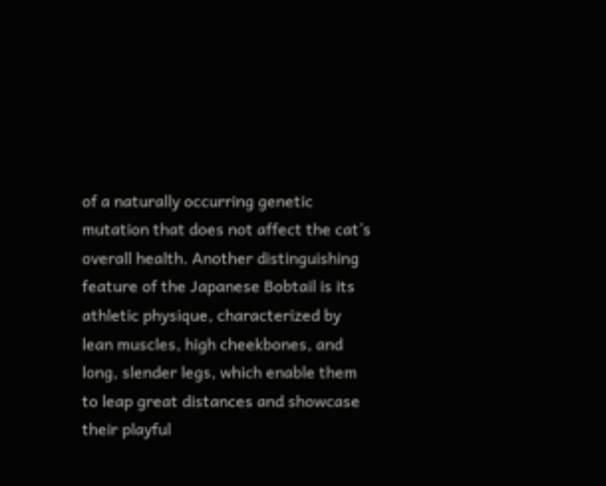of a naturally occurring genetic mutation that does not affect the cat’s overall health. Another distinguishing feature of the Japanese Bobtail is its athletic physique, characterized by lean muscles, high cheekbones, and long, slender legs, which enable them to leap great distances and showcase their playful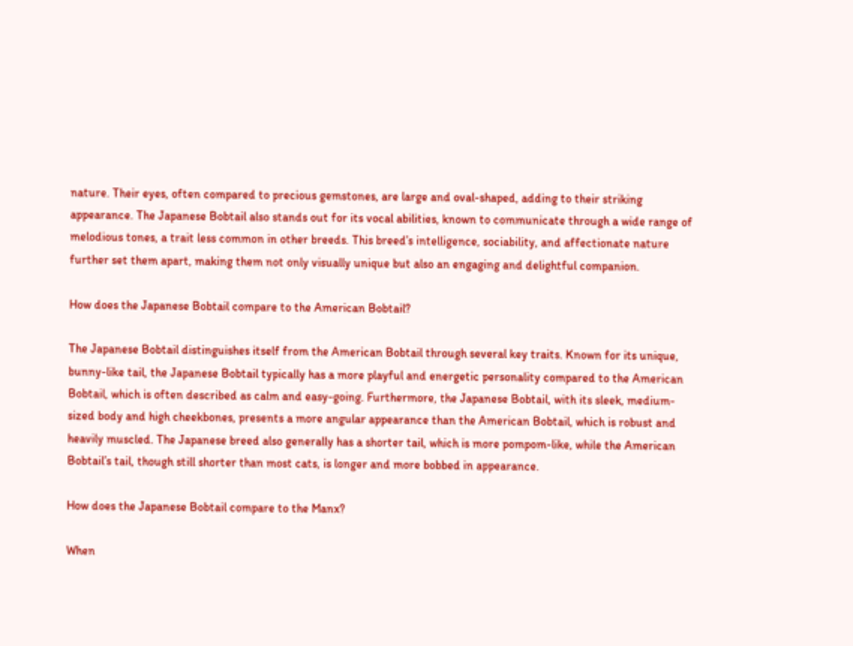nature. Their eyes, often compared to precious gemstones, are large and oval-shaped, adding to their striking appearance. The Japanese Bobtail also stands out for its vocal abilities, known to communicate through a wide range of melodious tones, a trait less common in other breeds. This breed’s intelligence, sociability, and affectionate nature further set them apart, making them not only visually unique but also an engaging and delightful companion.

How does the Japanese Bobtail compare to the American Bobtail?

The Japanese Bobtail distinguishes itself from the American Bobtail through several key traits. Known for its unique, bunny-like tail, the Japanese Bobtail typically has a more playful and energetic personality compared to the American Bobtail, which is often described as calm and easy-going. Furthermore, the Japanese Bobtail, with its sleek, medium-sized body and high cheekbones, presents a more angular appearance than the American Bobtail, which is robust and heavily muscled. The Japanese breed also generally has a shorter tail, which is more pompom-like, while the American Bobtail’s tail, though still shorter than most cats, is longer and more bobbed in appearance.

How does the Japanese Bobtail compare to the Manx?

When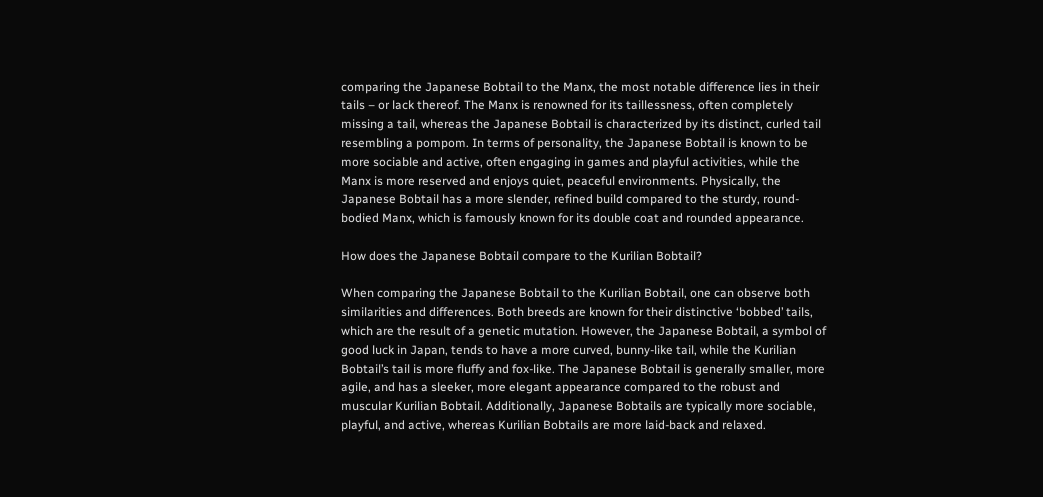comparing the Japanese Bobtail to the Manx, the most notable difference lies in their tails – or lack thereof. The Manx is renowned for its taillessness, often completely missing a tail, whereas the Japanese Bobtail is characterized by its distinct, curled tail resembling a pompom. In terms of personality, the Japanese Bobtail is known to be more sociable and active, often engaging in games and playful activities, while the Manx is more reserved and enjoys quiet, peaceful environments. Physically, the Japanese Bobtail has a more slender, refined build compared to the sturdy, round-bodied Manx, which is famously known for its double coat and rounded appearance.

How does the Japanese Bobtail compare to the Kurilian Bobtail?

When comparing the Japanese Bobtail to the Kurilian Bobtail, one can observe both similarities and differences. Both breeds are known for their distinctive ‘bobbed’ tails, which are the result of a genetic mutation. However, the Japanese Bobtail, a symbol of good luck in Japan, tends to have a more curved, bunny-like tail, while the Kurilian Bobtail’s tail is more fluffy and fox-like. The Japanese Bobtail is generally smaller, more agile, and has a sleeker, more elegant appearance compared to the robust and muscular Kurilian Bobtail. Additionally, Japanese Bobtails are typically more sociable, playful, and active, whereas Kurilian Bobtails are more laid-back and relaxed.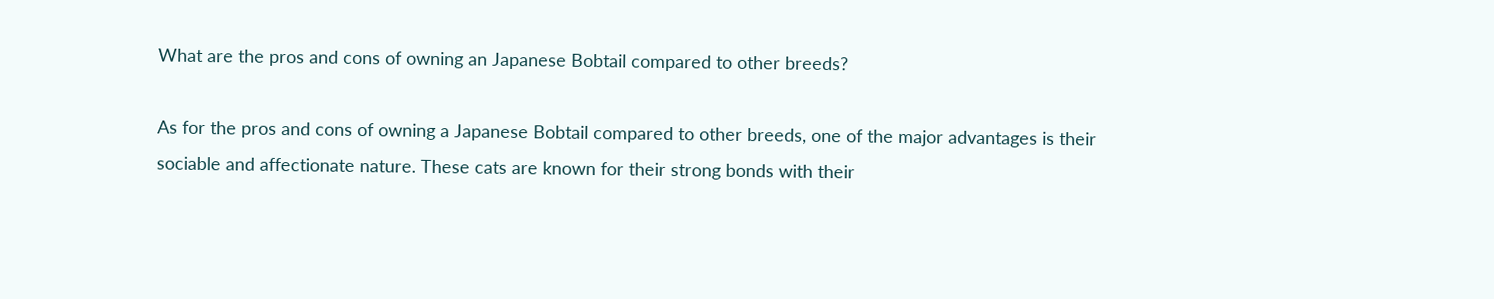What are the pros and cons of owning an Japanese Bobtail compared to other breeds?

As for the pros and cons of owning a Japanese Bobtail compared to other breeds, one of the major advantages is their sociable and affectionate nature. These cats are known for their strong bonds with their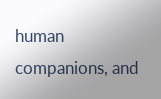human companions, and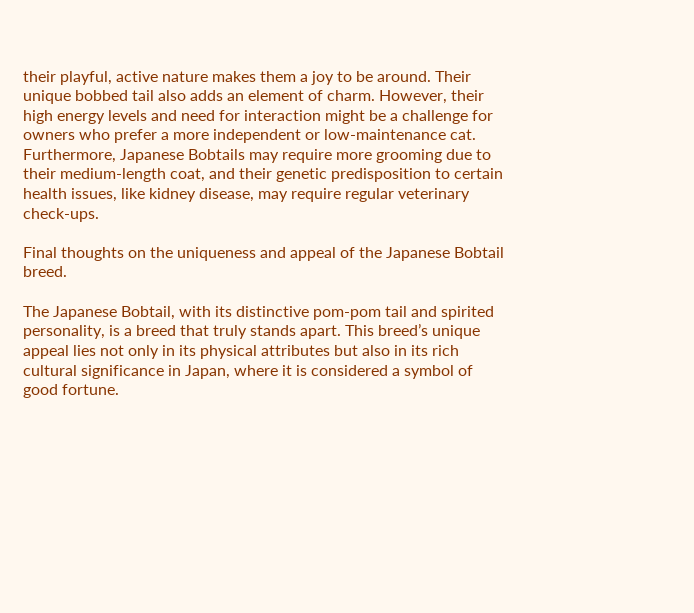their playful, active nature makes them a joy to be around. Their unique bobbed tail also adds an element of charm. However, their high energy levels and need for interaction might be a challenge for owners who prefer a more independent or low-maintenance cat. Furthermore, Japanese Bobtails may require more grooming due to their medium-length coat, and their genetic predisposition to certain health issues, like kidney disease, may require regular veterinary check-ups.

Final thoughts on the uniqueness and appeal of the Japanese Bobtail breed.

The Japanese Bobtail, with its distinctive pom-pom tail and spirited personality, is a breed that truly stands apart. This breed’s unique appeal lies not only in its physical attributes but also in its rich cultural significance in Japan, where it is considered a symbol of good fortune.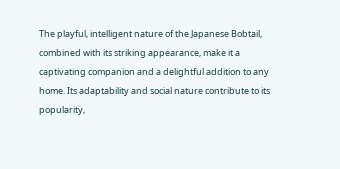The playful, intelligent nature of the Japanese Bobtail, combined with its striking appearance, make it a captivating companion and a delightful addition to any home. Its adaptability and social nature contribute to its popularity,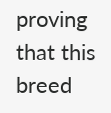proving that this breed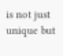is not just unique but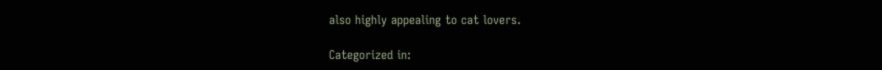also highly appealing to cat lovers.

Categorized in: